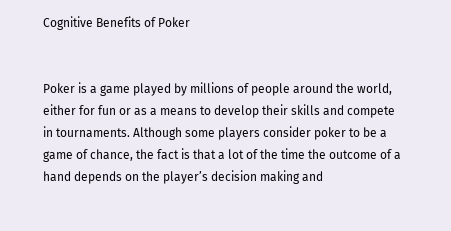Cognitive Benefits of Poker


Poker is a game played by millions of people around the world, either for fun or as a means to develop their skills and compete in tournaments. Although some players consider poker to be a game of chance, the fact is that a lot of the time the outcome of a hand depends on the player’s decision making and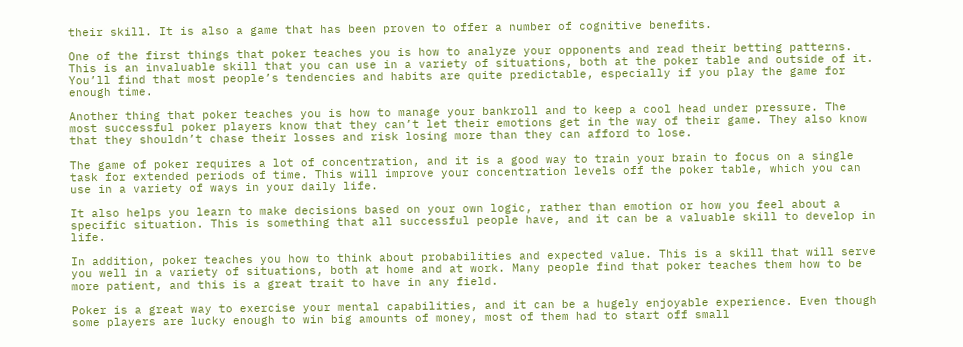their skill. It is also a game that has been proven to offer a number of cognitive benefits.

One of the first things that poker teaches you is how to analyze your opponents and read their betting patterns. This is an invaluable skill that you can use in a variety of situations, both at the poker table and outside of it. You’ll find that most people’s tendencies and habits are quite predictable, especially if you play the game for enough time.

Another thing that poker teaches you is how to manage your bankroll and to keep a cool head under pressure. The most successful poker players know that they can’t let their emotions get in the way of their game. They also know that they shouldn’t chase their losses and risk losing more than they can afford to lose.

The game of poker requires a lot of concentration, and it is a good way to train your brain to focus on a single task for extended periods of time. This will improve your concentration levels off the poker table, which you can use in a variety of ways in your daily life.

It also helps you learn to make decisions based on your own logic, rather than emotion or how you feel about a specific situation. This is something that all successful people have, and it can be a valuable skill to develop in life.

In addition, poker teaches you how to think about probabilities and expected value. This is a skill that will serve you well in a variety of situations, both at home and at work. Many people find that poker teaches them how to be more patient, and this is a great trait to have in any field.

Poker is a great way to exercise your mental capabilities, and it can be a hugely enjoyable experience. Even though some players are lucky enough to win big amounts of money, most of them had to start off small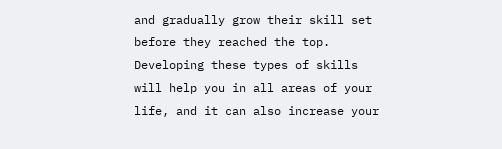and gradually grow their skill set before they reached the top. Developing these types of skills will help you in all areas of your life, and it can also increase your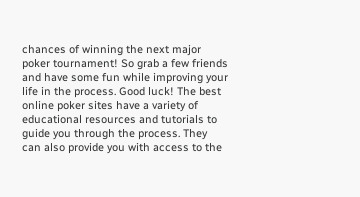chances of winning the next major poker tournament! So grab a few friends and have some fun while improving your life in the process. Good luck! The best online poker sites have a variety of educational resources and tutorials to guide you through the process. They can also provide you with access to the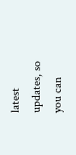latest updates, so you can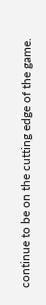continue to be on the cutting edge of the game.